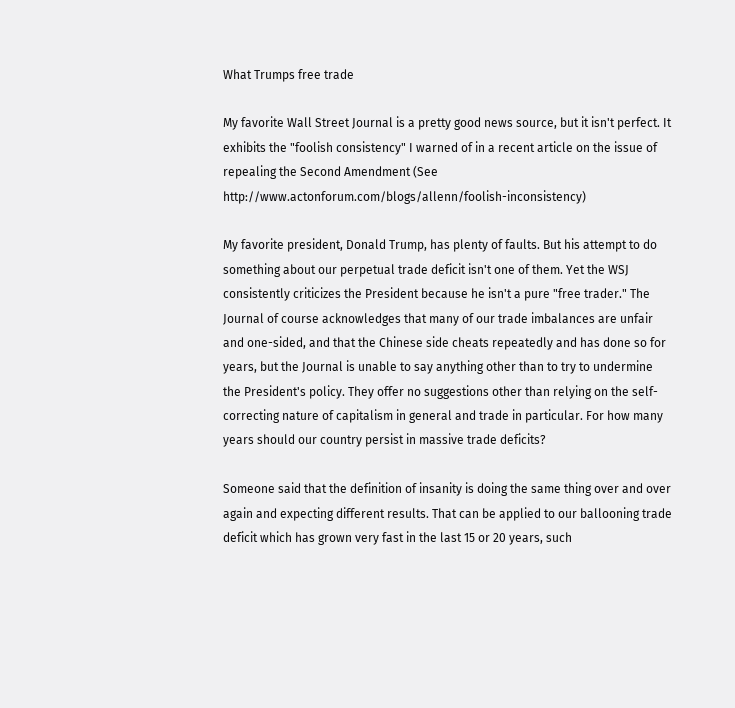What Trumps free trade

My favorite Wall Street Journal is a pretty good news source, but it isn't perfect. It exhibits the "foolish consistency" I warned of in a recent article on the issue of repealing the Second Amendment (See http://www.actonforum.com/blogs/allenn/foolish-inconsistency)

My favorite president, Donald Trump, has plenty of faults. But his attempt to do something about our perpetual trade deficit isn't one of them. Yet the WSJ consistently criticizes the President because he isn't a pure "free trader." The Journal of course acknowledges that many of our trade imbalances are unfair and one-sided, and that the Chinese side cheats repeatedly and has done so for years, but the Journal is unable to say anything other than to try to undermine the President's policy. They offer no suggestions other than relying on the self-correcting nature of capitalism in general and trade in particular. For how many years should our country persist in massive trade deficits?

Someone said that the definition of insanity is doing the same thing over and over again and expecting different results. That can be applied to our ballooning trade deficit which has grown very fast in the last 15 or 20 years, such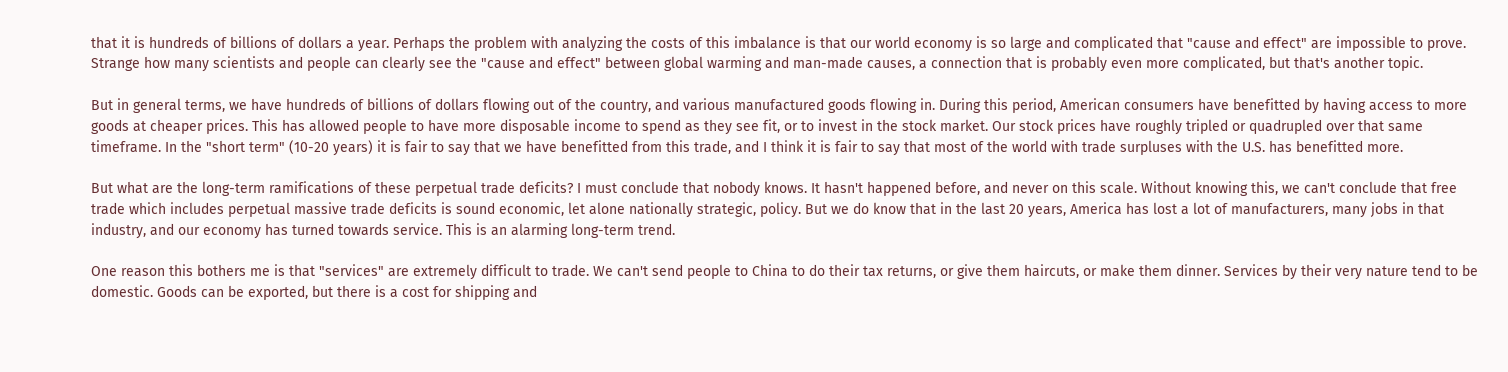that it is hundreds of billions of dollars a year. Perhaps the problem with analyzing the costs of this imbalance is that our world economy is so large and complicated that "cause and effect" are impossible to prove. Strange how many scientists and people can clearly see the "cause and effect" between global warming and man-made causes, a connection that is probably even more complicated, but that's another topic.

But in general terms, we have hundreds of billions of dollars flowing out of the country, and various manufactured goods flowing in. During this period, American consumers have benefitted by having access to more goods at cheaper prices. This has allowed people to have more disposable income to spend as they see fit, or to invest in the stock market. Our stock prices have roughly tripled or quadrupled over that same timeframe. In the "short term" (10-20 years) it is fair to say that we have benefitted from this trade, and I think it is fair to say that most of the world with trade surpluses with the U.S. has benefitted more.

But what are the long-term ramifications of these perpetual trade deficits? I must conclude that nobody knows. It hasn't happened before, and never on this scale. Without knowing this, we can't conclude that free trade which includes perpetual massive trade deficits is sound economic, let alone nationally strategic, policy. But we do know that in the last 20 years, America has lost a lot of manufacturers, many jobs in that industry, and our economy has turned towards service. This is an alarming long-term trend.

One reason this bothers me is that "services" are extremely difficult to trade. We can't send people to China to do their tax returns, or give them haircuts, or make them dinner. Services by their very nature tend to be domestic. Goods can be exported, but there is a cost for shipping and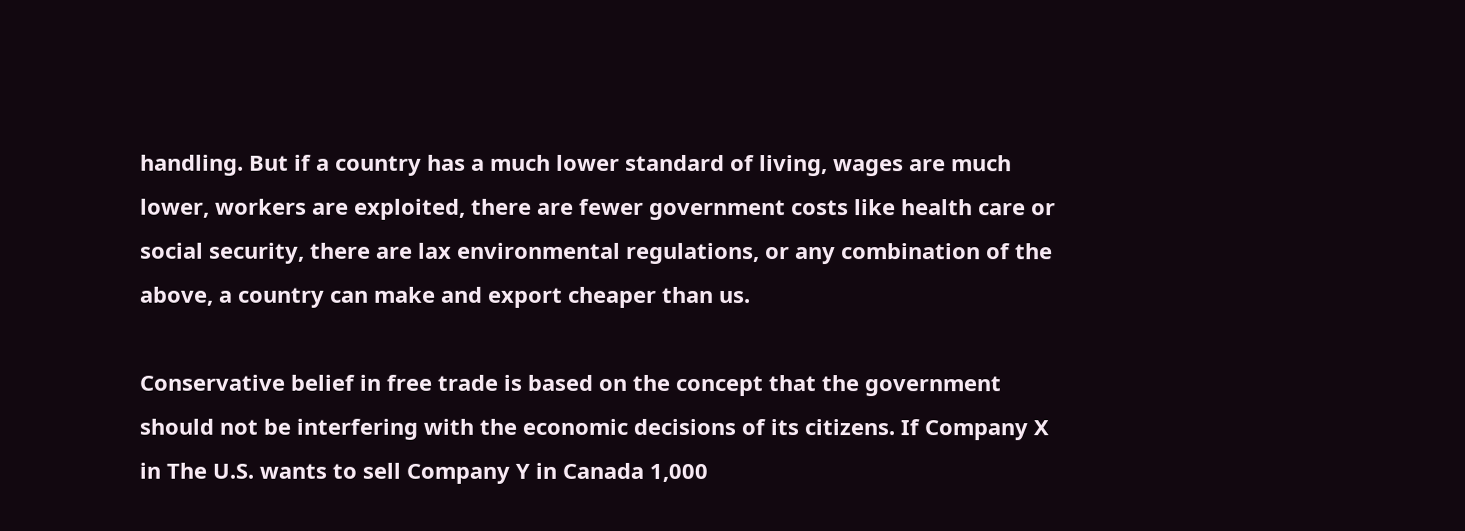handling. But if a country has a much lower standard of living, wages are much lower, workers are exploited, there are fewer government costs like health care or social security, there are lax environmental regulations, or any combination of the above, a country can make and export cheaper than us.

Conservative belief in free trade is based on the concept that the government should not be interfering with the economic decisions of its citizens. If Company X in The U.S. wants to sell Company Y in Canada 1,000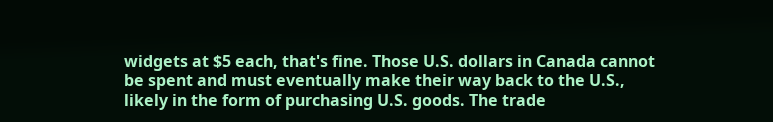widgets at $5 each, that's fine. Those U.S. dollars in Canada cannot be spent and must eventually make their way back to the U.S., likely in the form of purchasing U.S. goods. The trade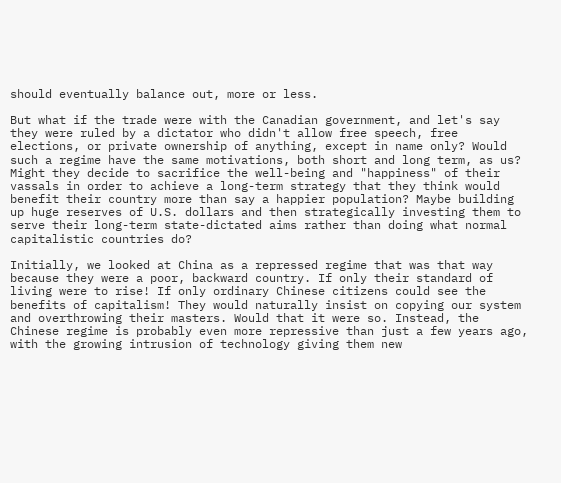should eventually balance out, more or less.

But what if the trade were with the Canadian government, and let's say they were ruled by a dictator who didn't allow free speech, free elections, or private ownership of anything, except in name only? Would such a regime have the same motivations, both short and long term, as us? Might they decide to sacrifice the well-being and "happiness" of their vassals in order to achieve a long-term strategy that they think would benefit their country more than say a happier population? Maybe building up huge reserves of U.S. dollars and then strategically investing them to serve their long-term state-dictated aims rather than doing what normal capitalistic countries do?

Initially, we looked at China as a repressed regime that was that way because they were a poor, backward country. If only their standard of living were to rise! If only ordinary Chinese citizens could see the benefits of capitalism! They would naturally insist on copying our system and overthrowing their masters. Would that it were so. Instead, the Chinese regime is probably even more repressive than just a few years ago, with the growing intrusion of technology giving them new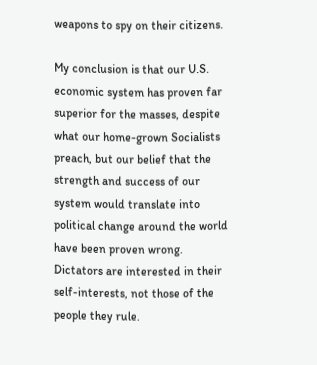weapons to spy on their citizens.

My conclusion is that our U.S. economic system has proven far superior for the masses, despite what our home-grown Socialists preach, but our belief that the strength and success of our system would translate into political change around the world have been proven wrong. Dictators are interested in their self-interests, not those of the people they rule.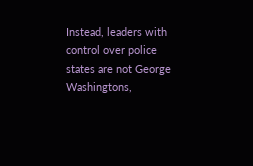Instead, leaders with control over police states are not George Washingtons,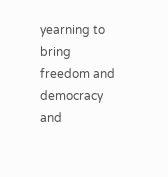yearning to bring freedom and democracy and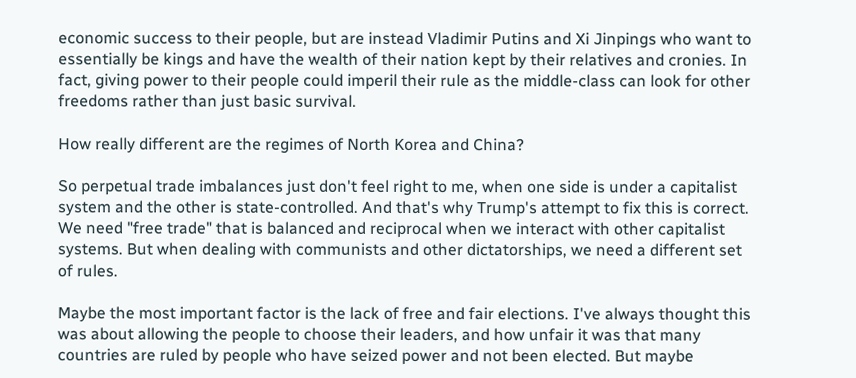economic success to their people, but are instead Vladimir Putins and Xi Jinpings who want to essentially be kings and have the wealth of their nation kept by their relatives and cronies. In fact, giving power to their people could imperil their rule as the middle-class can look for other freedoms rather than just basic survival.

How really different are the regimes of North Korea and China?

So perpetual trade imbalances just don't feel right to me, when one side is under a capitalist system and the other is state-controlled. And that's why Trump's attempt to fix this is correct. We need "free trade" that is balanced and reciprocal when we interact with other capitalist systems. But when dealing with communists and other dictatorships, we need a different set of rules.

Maybe the most important factor is the lack of free and fair elections. I've always thought this was about allowing the people to choose their leaders, and how unfair it was that many countries are ruled by people who have seized power and not been elected. But maybe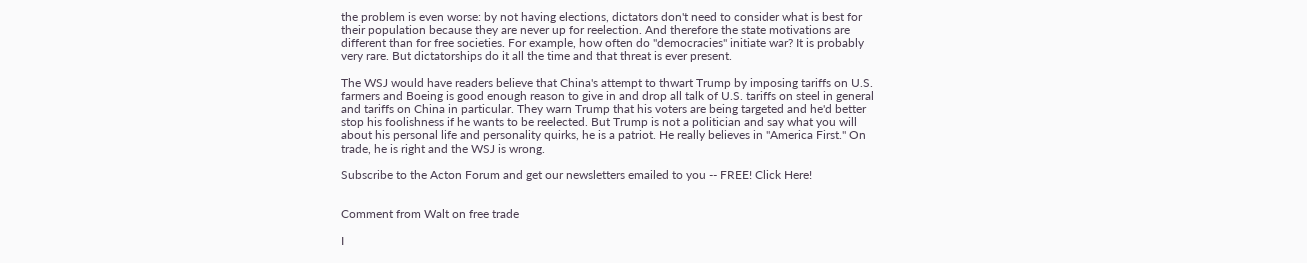the problem is even worse: by not having elections, dictators don't need to consider what is best for their population because they are never up for reelection. And therefore the state motivations are different than for free societies. For example, how often do "democracies" initiate war? It is probably very rare. But dictatorships do it all the time and that threat is ever present.

The WSJ would have readers believe that China's attempt to thwart Trump by imposing tariffs on U.S. farmers and Boeing is good enough reason to give in and drop all talk of U.S. tariffs on steel in general and tariffs on China in particular. They warn Trump that his voters are being targeted and he'd better stop his foolishness if he wants to be reelected. But Trump is not a politician and say what you will about his personal life and personality quirks, he is a patriot. He really believes in "America First." On trade, he is right and the WSJ is wrong.

Subscribe to the Acton Forum and get our newsletters emailed to you -- FREE! Click Here!


Comment from Walt on free trade

I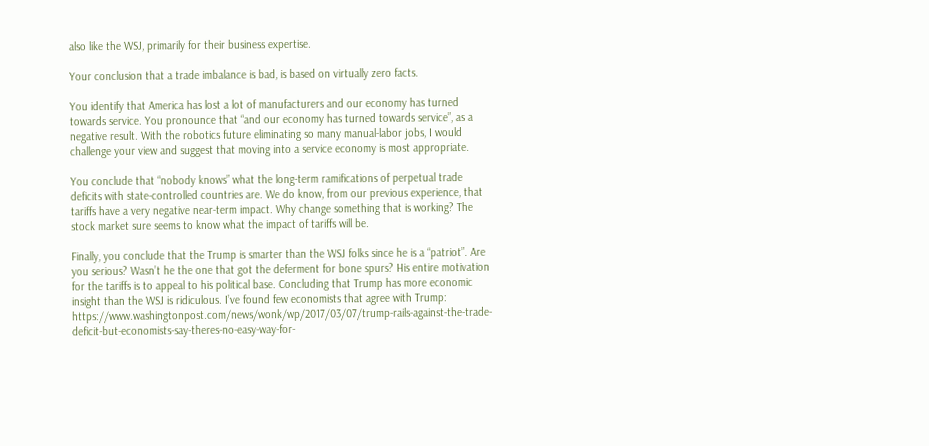also like the WSJ, primarily for their business expertise.

Your conclusion that a trade imbalance is bad, is based on virtually zero facts.

You identify that America has lost a lot of manufacturers and our economy has turned towards service. You pronounce that “and our economy has turned towards service”, as a negative result. With the robotics future eliminating so many manual-labor jobs, I would challenge your view and suggest that moving into a service economy is most appropriate.

You conclude that “nobody knows” what the long-term ramifications of perpetual trade deficits with state-controlled countries are. We do know, from our previous experience, that tariffs have a very negative near-term impact. Why change something that is working? The stock market sure seems to know what the impact of tariffs will be.

Finally, you conclude that the Trump is smarter than the WSJ folks since he is a “patriot”. Are you serious? Wasn’t he the one that got the deferment for bone spurs? His entire motivation for the tariffs is to appeal to his political base. Concluding that Trump has more economic insight than the WSJ is ridiculous. I’ve found few economists that agree with Trump: https://www.washingtonpost.com/news/wonk/wp/2017/03/07/trump-rails-against-the-trade-deficit-but-economists-say-theres-no-easy-way-for-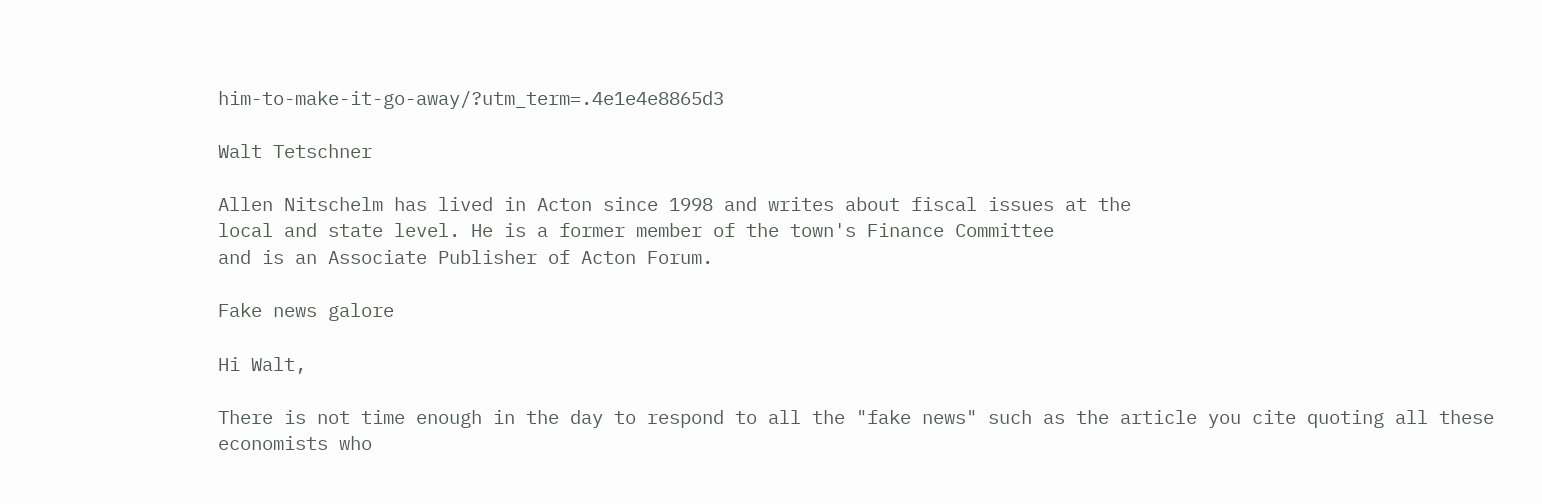him-to-make-it-go-away/?utm_term=.4e1e4e8865d3

Walt Tetschner

Allen Nitschelm has lived in Acton since 1998 and writes about fiscal issues at the
local and state level. He is a former member of the town's Finance Committee
and is an Associate Publisher of Acton Forum.

Fake news galore

Hi Walt,

There is not time enough in the day to respond to all the "fake news" such as the article you cite quoting all these economists who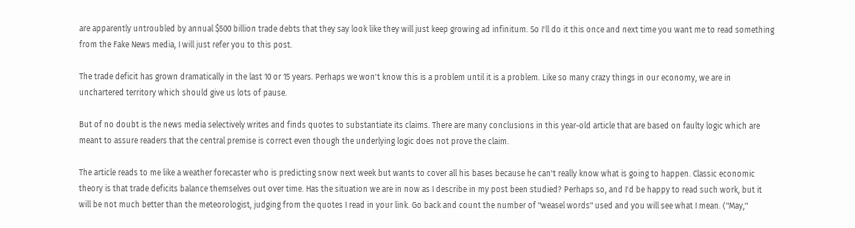are apparently untroubled by annual $500 billion trade debts that they say look like they will just keep growing ad infinitum. So I'll do it this once and next time you want me to read something from the Fake News media, I will just refer you to this post.

The trade deficit has grown dramatically in the last 10 or 15 years. Perhaps we won't know this is a problem until it is a problem. Like so many crazy things in our economy, we are in unchartered territory which should give us lots of pause.

But of no doubt is the news media selectively writes and finds quotes to substantiate its claims. There are many conclusions in this year-old article that are based on faulty logic which are meant to assure readers that the central premise is correct even though the underlying logic does not prove the claim.

The article reads to me like a weather forecaster who is predicting snow next week but wants to cover all his bases because he can't really know what is going to happen. Classic economic theory is that trade deficits balance themselves out over time. Has the situation we are in now as I describe in my post been studied? Perhaps so, and I'd be happy to read such work, but it will be not much better than the meteorologist, judging from the quotes I read in your link. Go back and count the number of "weasel words" used and you will see what I mean. ("May,"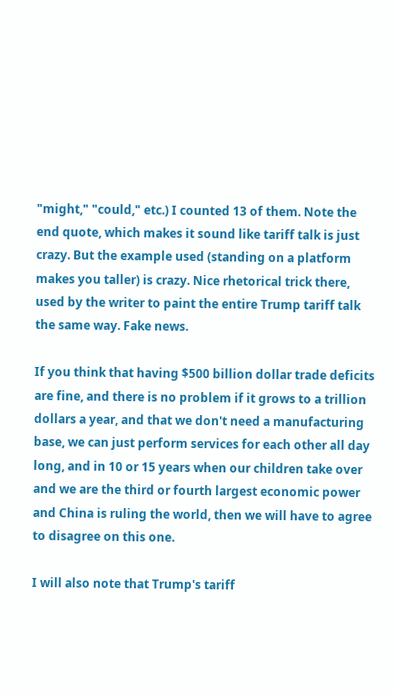"might," "could," etc.) I counted 13 of them. Note the end quote, which makes it sound like tariff talk is just crazy. But the example used (standing on a platform makes you taller) is crazy. Nice rhetorical trick there, used by the writer to paint the entire Trump tariff talk the same way. Fake news.

If you think that having $500 billion dollar trade deficits are fine, and there is no problem if it grows to a trillion dollars a year, and that we don't need a manufacturing base, we can just perform services for each other all day long, and in 10 or 15 years when our children take over and we are the third or fourth largest economic power and China is ruling the world, then we will have to agree to disagree on this one.

I will also note that Trump's tariff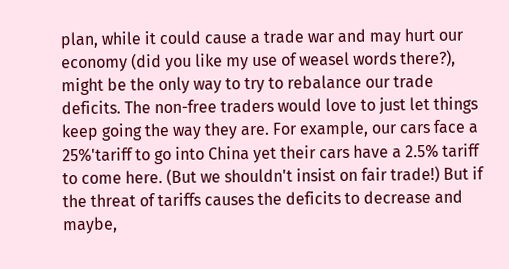plan, while it could cause a trade war and may hurt our economy (did you like my use of weasel words there?), might be the only way to try to rebalance our trade deficits. The non-free traders would love to just let things keep going the way they are. For example, our cars face a 25%'tariff to go into China yet their cars have a 2.5% tariff to come here. (But we shouldn't insist on fair trade!) But if the threat of tariffs causes the deficits to decrease and maybe,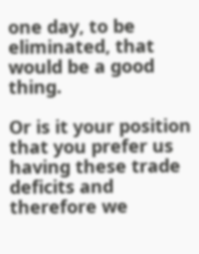one day, to be eliminated, that would be a good thing.

Or is it your position that you prefer us having these trade deficits and therefore we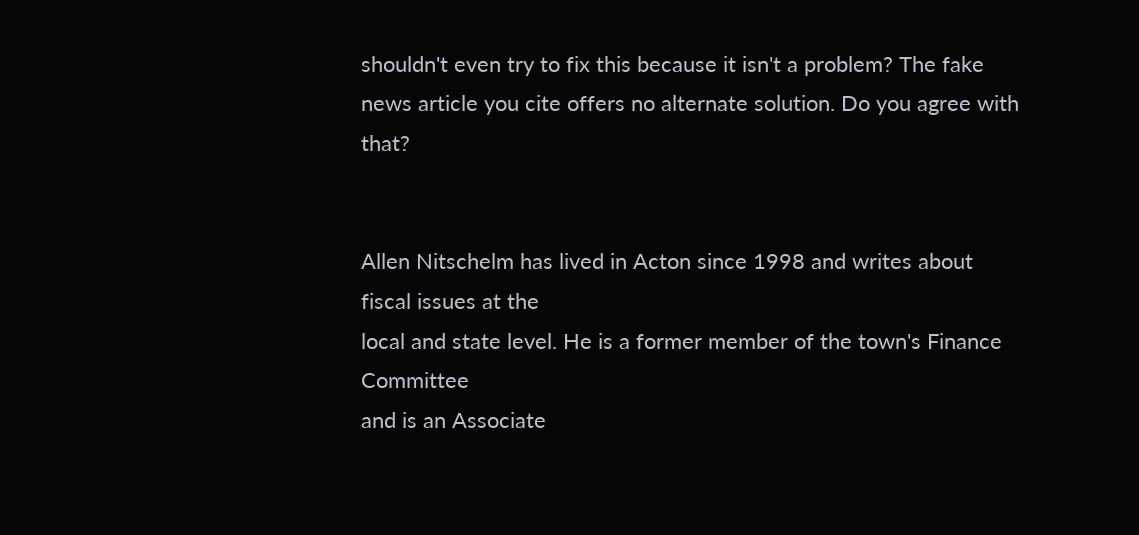shouldn't even try to fix this because it isn't a problem? The fake news article you cite offers no alternate solution. Do you agree with that?


Allen Nitschelm has lived in Acton since 1998 and writes about fiscal issues at the
local and state level. He is a former member of the town's Finance Committee
and is an Associate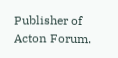Publisher of Acton Forum.